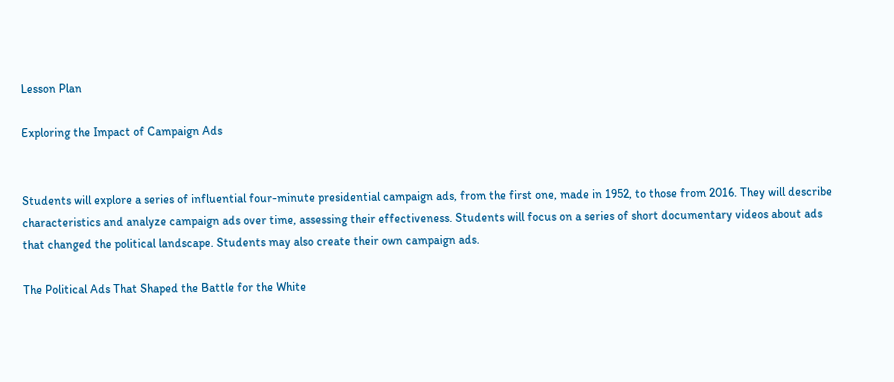Lesson Plan

Exploring the Impact of Campaign Ads


Students will explore a series of influential four-minute presidential campaign ads, from the first one, made in 1952, to those from 2016. They will describe characteristics and analyze campaign ads over time, assessing their effectiveness. Students will focus on a series of short documentary videos about ads that changed the political landscape. Students may also create their own campaign ads.

The Political Ads That Shaped the Battle for the White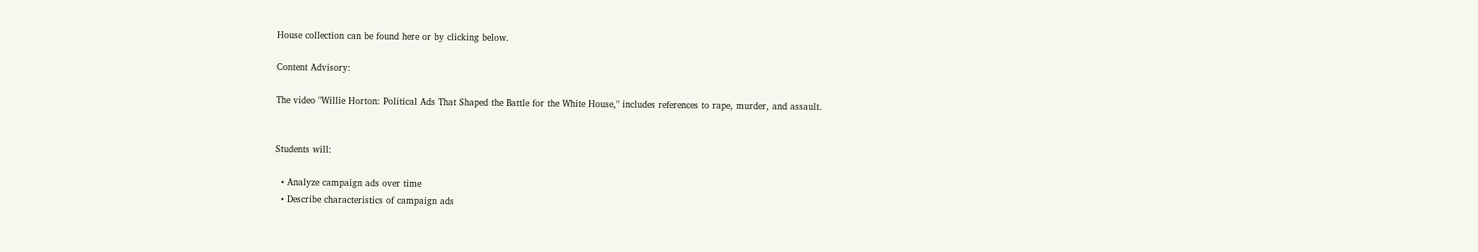House collection can be found here or by clicking below.

Content Advisory:

The video "Willie Horton: Political Ads That Shaped the Battle for the White House," includes references to rape, murder, and assault.


Students will:

  • Analyze campaign ads over time
  • Describe characteristics of campaign ads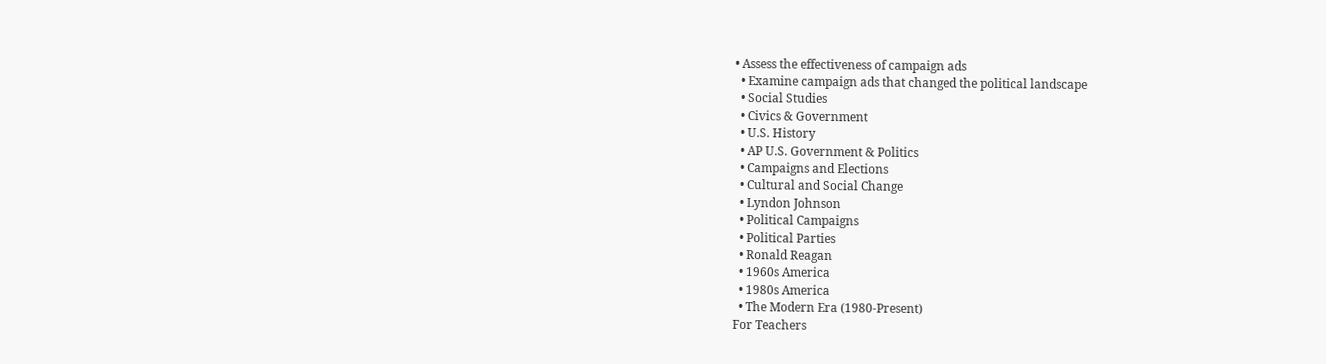• Assess the effectiveness of campaign ads
  • Examine campaign ads that changed the political landscape
  • Social Studies
  • Civics & Government
  • U.S. History
  • AP U.S. Government & Politics
  • Campaigns and Elections
  • Cultural and Social Change
  • Lyndon Johnson
  • Political Campaigns
  • Political Parties
  • Ronald Reagan
  • 1960s America
  • 1980s America
  • The Modern Era (1980-Present)
For Teachers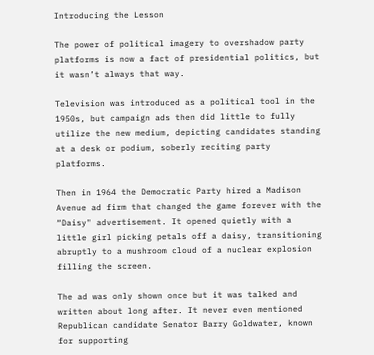Introducing the Lesson

The power of political imagery to overshadow party platforms is now a fact of presidential politics, but it wasn’t always that way.

Television was introduced as a political tool in the 1950s, but campaign ads then did little to fully utilize the new medium, depicting candidates standing at a desk or podium, soberly reciting party platforms.

Then in 1964 the Democratic Party hired a Madison Avenue ad firm that changed the game forever with the “Daisy" advertisement. It opened quietly with a little girl picking petals off a daisy, transitioning abruptly to a mushroom cloud of a nuclear explosion filling the screen.

The ad was only shown once but it was talked and written about long after. It never even mentioned Republican candidate Senator Barry Goldwater, known for supporting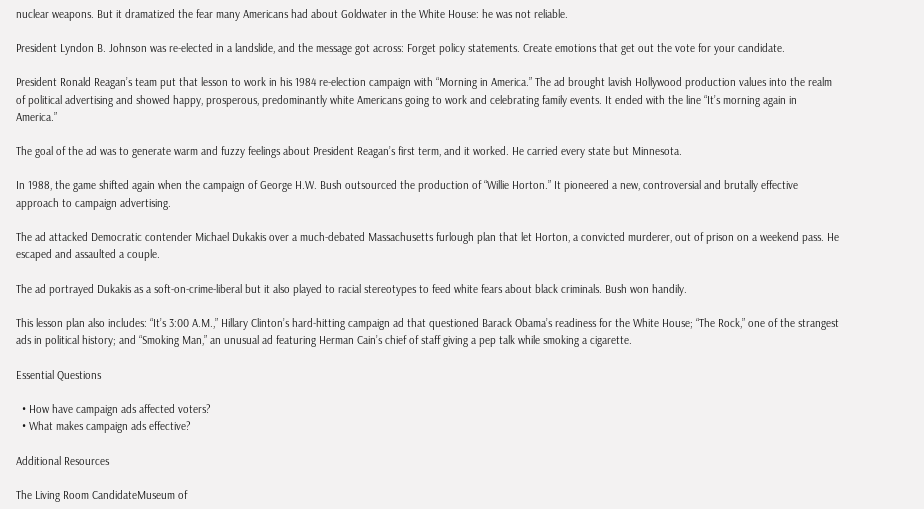nuclear weapons. But it dramatized the fear many Americans had about Goldwater in the White House: he was not reliable.

President Lyndon B. Johnson was re-elected in a landslide, and the message got across: Forget policy statements. Create emotions that get out the vote for your candidate.

President Ronald Reagan’s team put that lesson to work in his 1984 re-election campaign with “Morning in America.” The ad brought lavish Hollywood production values into the realm of political advertising and showed happy, prosperous, predominantly white Americans going to work and celebrating family events. It ended with the line “It’s morning again in America.”

The goal of the ad was to generate warm and fuzzy feelings about President Reagan’s first term, and it worked. He carried every state but Minnesota.

In 1988, the game shifted again when the campaign of George H.W. Bush outsourced the production of “Willie Horton.” It pioneered a new, controversial and brutally effective approach to campaign advertising.

The ad attacked Democratic contender Michael Dukakis over a much-debated Massachusetts furlough plan that let Horton, a convicted murderer, out of prison on a weekend pass. He escaped and assaulted a couple.

The ad portrayed Dukakis as a soft-on-crime-liberal but it also played to racial stereotypes to feed white fears about black criminals. Bush won handily.

This lesson plan also includes: “It’s 3:00 A.M.,” Hillary Clinton’s hard-hitting campaign ad that questioned Barack Obama’s readiness for the White House; “The Rock,” one of the strangest ads in political history; and “Smoking Man,” an unusual ad featuring Herman Cain’s chief of staff giving a pep talk while smoking a cigarette.

Essential Questions

  • How have campaign ads affected voters?
  • What makes campaign ads effective?

Additional Resources

The Living Room CandidateMuseum of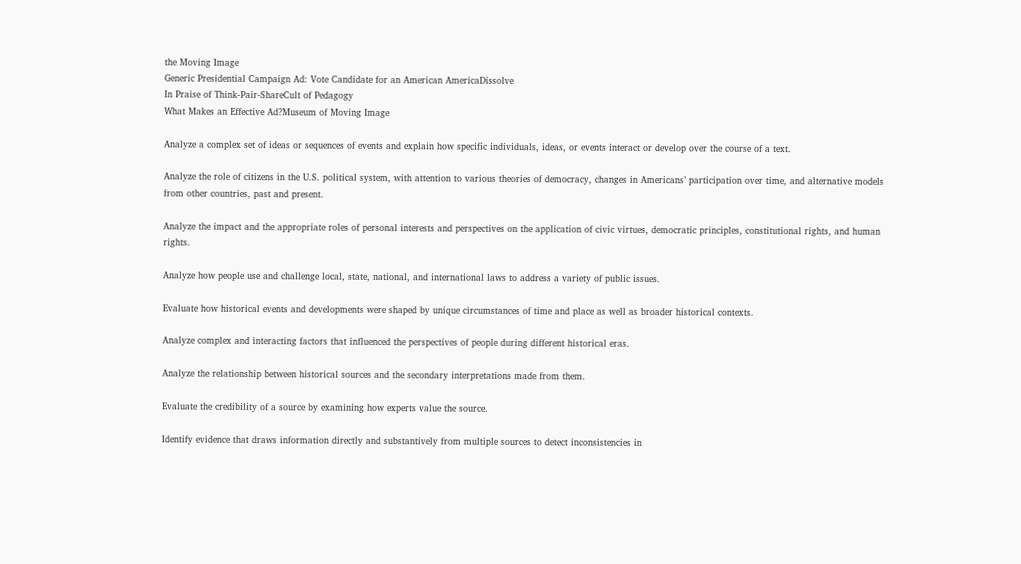the Moving Image
Generic Presidential Campaign Ad: Vote Candidate for an American AmericaDissolve
In Praise of Think-Pair-ShareCult of Pedagogy
What Makes an Effective Ad?Museum of Moving Image

Analyze a complex set of ideas or sequences of events and explain how specific individuals, ideas, or events interact or develop over the course of a text.

Analyze the role of citizens in the U.S. political system, with attention to various theories of democracy, changes in Americans’ participation over time, and alternative models from other countries, past and present.

Analyze the impact and the appropriate roles of personal interests and perspectives on the application of civic virtues, democratic principles, constitutional rights, and human rights.

Analyze how people use and challenge local, state, national, and international laws to address a variety of public issues.

Evaluate how historical events and developments were shaped by unique circumstances of time and place as well as broader historical contexts.

Analyze complex and interacting factors that influenced the perspectives of people during different historical eras.

Analyze the relationship between historical sources and the secondary interpretations made from them.

Evaluate the credibility of a source by examining how experts value the source.

Identify evidence that draws information directly and substantively from multiple sources to detect inconsistencies in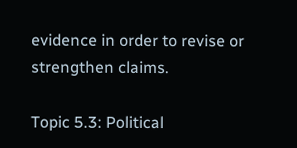evidence in order to revise or strengthen claims.

Topic 5.3: Political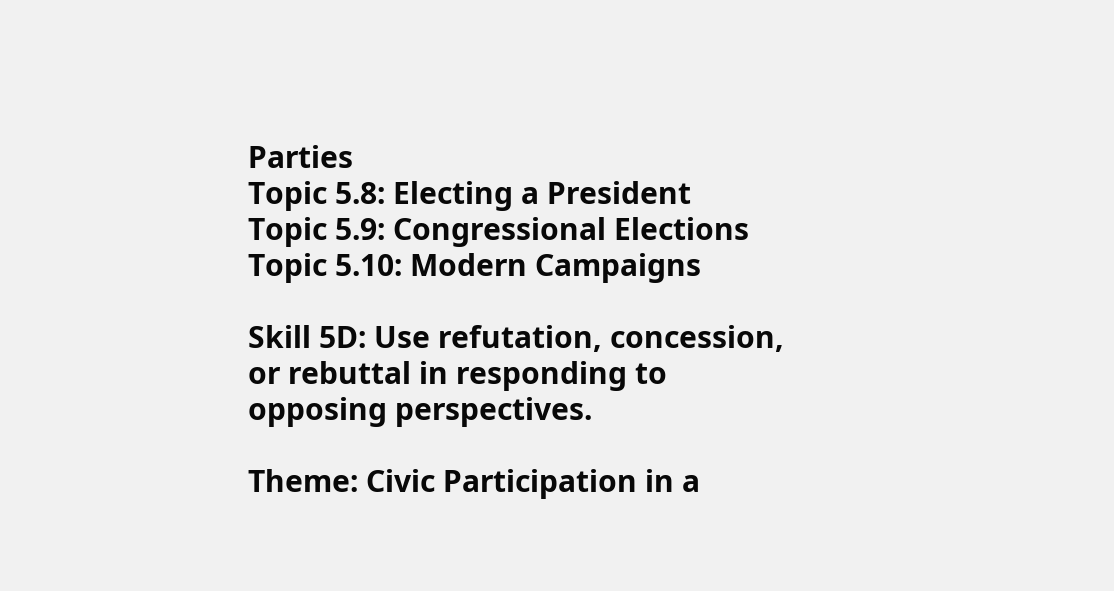Parties
Topic 5.8: Electing a President
Topic 5.9: Congressional Elections
Topic 5.10: Modern Campaigns

Skill 5D: Use refutation, concession, or rebuttal in responding to opposing perspectives.

Theme: Civic Participation in a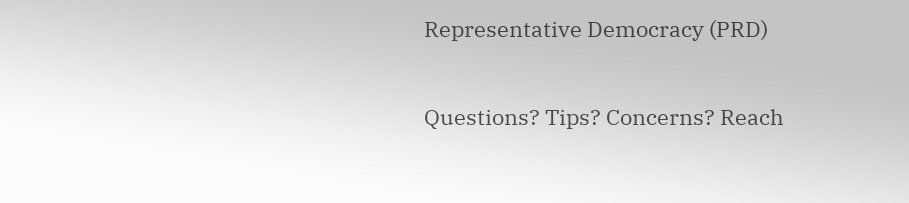Representative Democracy (PRD)

Questions? Tips? Concerns? Reach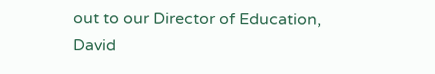out to our Director of Education, David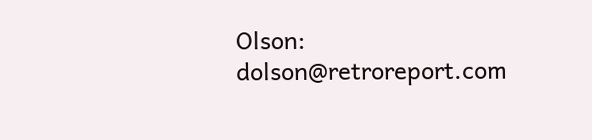Olson: dolson@retroreport.com